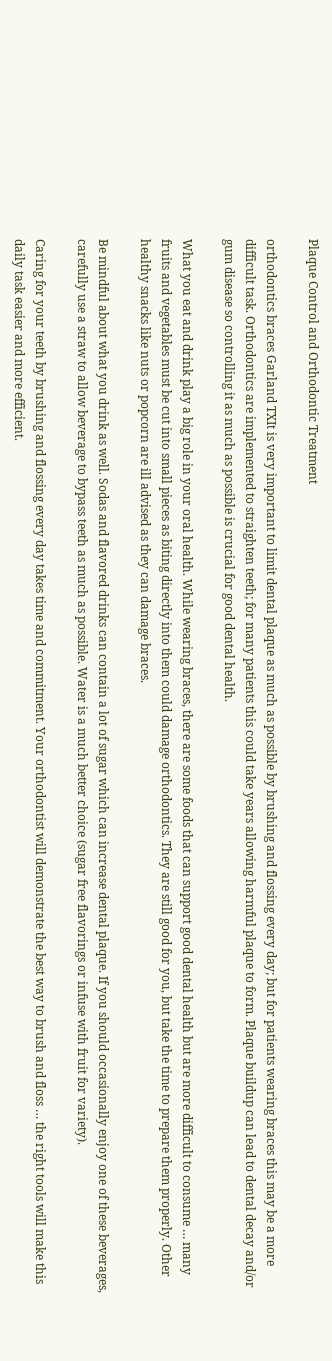Plaque Control and Orthodontic Treatment

orthodontics braces Garland TXIt is very important to limit dental plaque as much as possible by brushing and flossing every day; but for patients wearing braces this may be a more difficult task. Orthodontics are implemented to straighten teeth; for many patients this could take years allowing harmful plaque to form. Plaque buildup can lead to dental decay and/or gum disease so controlling it as much as possible is crucial for good dental health.

What you eat and drink play a big role in your oral health. While wearing braces, there are some foods that can support good dental health but are more difficult to consume … many fruits and vegetables must be cut into small pieces as biting directly into them could damage orthodontics. They are still good for you, but take the time to prepare them properly. Other healthy snacks like nuts or popcorn are ill advised as they can damage braces.

Be mindful about what you drink as well. Sodas and flavored drinks can contain a lot of sugar which can increase dental plaque. If you should occasionally enjoy one of these beverages, carefully use a straw to allow beverage to bypass teeth as much as possible. Water is a much better choice (sugar free flavorings or infuse with fruit for variety).

Caring for your teeth by brushing and flossing every day takes time and commitment. Your orthodontist will demonstrate the best way to brush and floss … the right tools will make this daily task easier and more efficient.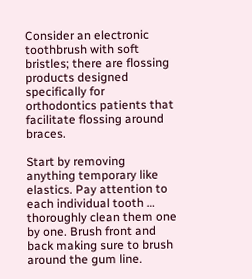Consider an electronic toothbrush with soft bristles; there are flossing products designed specifically for orthodontics patients that facilitate flossing around braces.

Start by removing anything temporary like elastics. Pay attention to each individual tooth … thoroughly clean them one by one. Brush front and back making sure to brush around the gum line.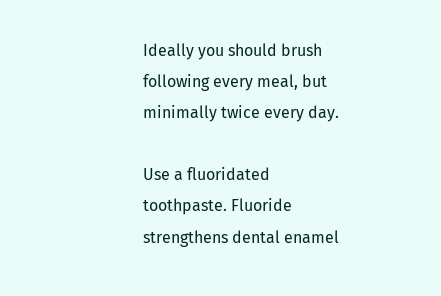Ideally you should brush following every meal, but minimally twice every day.

Use a fluoridated toothpaste. Fluoride strengthens dental enamel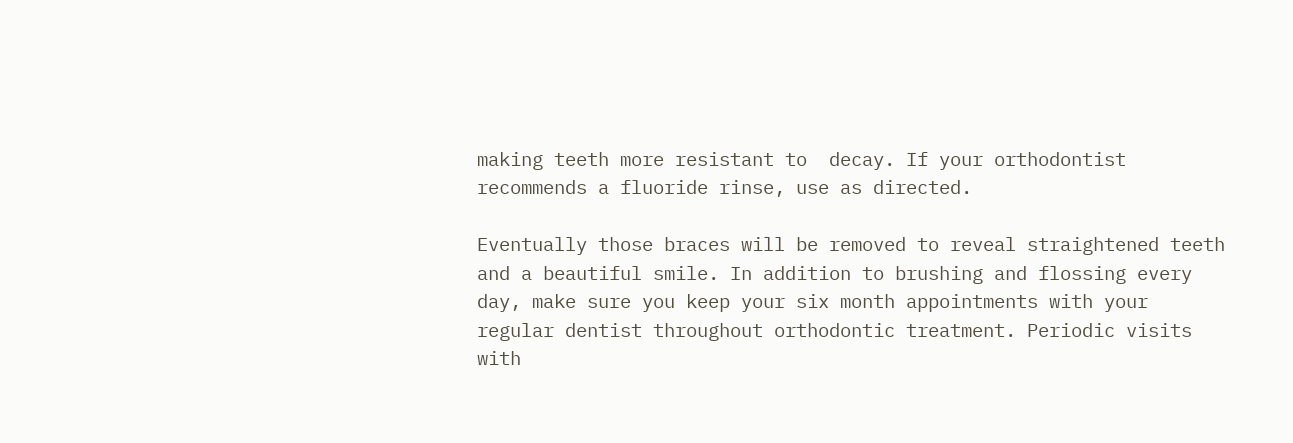making teeth more resistant to  decay. If your orthodontist recommends a fluoride rinse, use as directed.

Eventually those braces will be removed to reveal straightened teeth and a beautiful smile. In addition to brushing and flossing every day, make sure you keep your six month appointments with your regular dentist throughout orthodontic treatment. Periodic visits with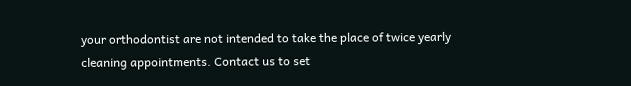your orthodontist are not intended to take the place of twice yearly cleaning appointments. Contact us to set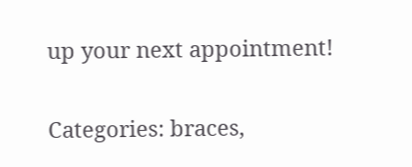up your next appointment!

Categories: braces,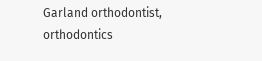Garland orthodontist, orthodontics